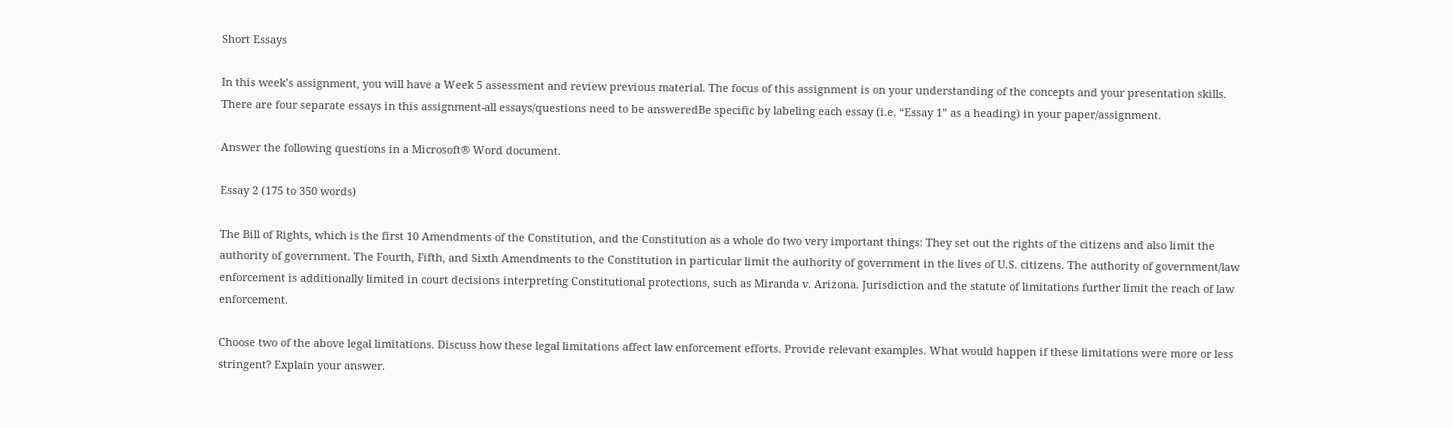Short Essays

In this week’s assignment, you will have a Week 5 assessment and review previous material. The focus of this assignment is on your understanding of the concepts and your presentation skills. There are four separate essays in this assignment-all essays/questions need to be answeredBe specific by labeling each essay (i.e. “Essay 1” as a heading) in your paper/assignment.

Answer the following questions in a Microsoft® Word document.

Essay 2 (175 to 350 words)

The Bill of Rights, which is the first 10 Amendments of the Constitution, and the Constitution as a whole do two very important things: They set out the rights of the citizens and also limit the authority of government. The Fourth, Fifth, and Sixth Amendments to the Constitution in particular limit the authority of government in the lives of U.S. citizens. The authority of government/law enforcement is additionally limited in court decisions interpreting Constitutional protections, such as Miranda v. Arizona. Jurisdiction and the statute of limitations further limit the reach of law enforcement.

Choose two of the above legal limitations. Discuss how these legal limitations affect law enforcement efforts. Provide relevant examples. What would happen if these limitations were more or less stringent? Explain your answer.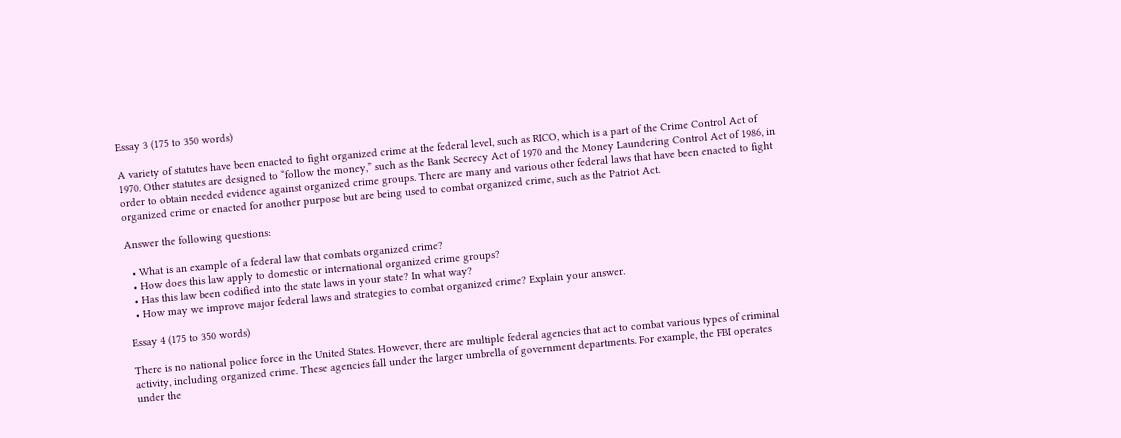Essay 3 (175 to 350 words)

A variety of statutes have been enacted to fight organized crime at the federal level, such as RICO, which is a part of the Crime Control Act of 1970. Other statutes are designed to “follow the money,” such as the Bank Secrecy Act of 1970 and the Money Laundering Control Act of 1986, in order to obtain needed evidence against organized crime groups. There are many and various other federal laws that have been enacted to fight organized crime or enacted for another purpose but are being used to combat organized crime, such as the Patriot Act.

Answer the following questions:

  • What is an example of a federal law that combats organized crime?
  • How does this law apply to domestic or international organized crime groups?
  • Has this law been codified into the state laws in your state? In what way?
  • How may we improve major federal laws and strategies to combat organized crime? Explain your answer.

Essay 4 (175 to 350 words)

There is no national police force in the United States. However, there are multiple federal agencies that act to combat various types of criminal activity, including organized crime. These agencies fall under the larger umbrella of government departments. For example, the FBI operates under the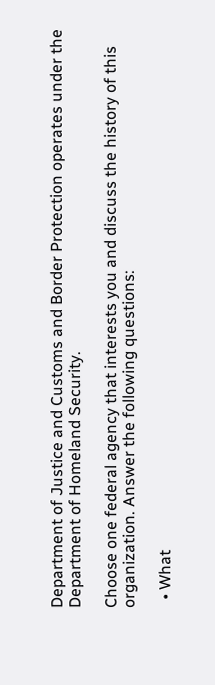Department of Justice and Customs and Border Protection operates under the Department of Homeland Security.

Choose one federal agency that interests you and discuss the history of this organization. Answer the following questions:

  • What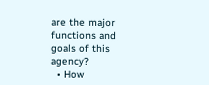are the major functions and goals of this agency?
  • How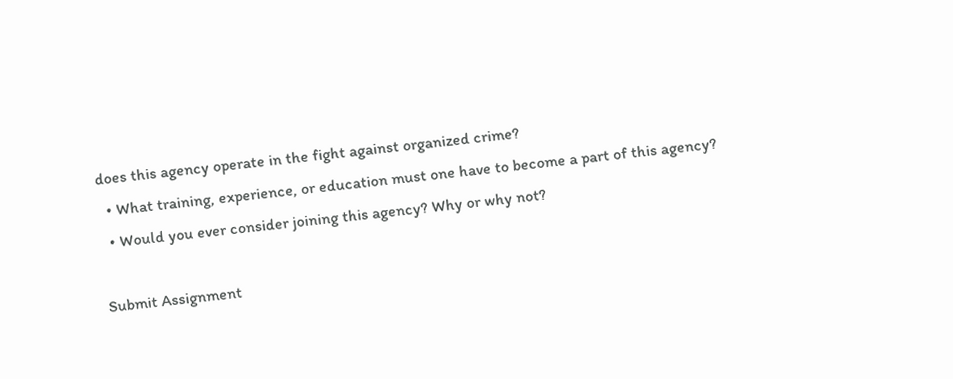does this agency operate in the fight against organized crime?
  • What training, experience, or education must one have to become a part of this agency?
  • Would you ever consider joining this agency? Why or why not?

Submit Assignment